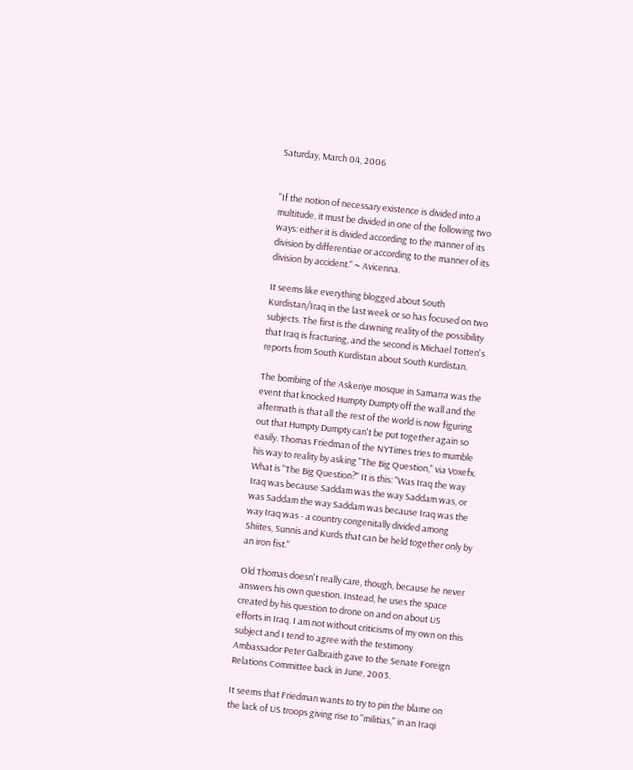Saturday, March 04, 2006


"If the notion of necessary existence is divided into a multitude, it must be divided in one of the following two ways: either it is divided according to the manner of its division by differentiae or according to the manner of its division by accident." ~ Avicenna.

It seems like everything blogged about South Kurdistan/Iraq in the last week or so has focused on two subjects. The first is the dawning reality of the possibility that Iraq is fracturing, and the second is Michael Totten's reports from South Kurdistan about South Kurdistan.

The bombing of the Askeriye mosque in Samarra was the event that knocked Humpty Dumpty off the wall and the aftermath is that all the rest of the world is now figuring out that Humpty Dumpty can't be put together again so easily. Thomas Friedman of the NYTimes tries to mumble his way to reality by asking "The Big Question," via Voxefx. What is "The Big Question?" It is this: "Was Iraq the way Iraq was because Saddam was the way Saddam was, or was Saddam the way Saddam was because Iraq was the way Iraq was - a country congenitally divided among Shiites, Sunnis and Kurds that can be held together only by an iron fist."

Old Thomas doesn't really care, though, because he never answers his own question. Instead, he uses the space created by his question to drone on and on about US efforts in Iraq. I am not without criticisms of my own on this subject and I tend to agree with the testimony Ambassador Peter Galbraith gave to the Senate Foreign Relations Committee back in June, 2003.

It seems that Friedman wants to try to pin the blame on the lack of US troops giving rise to "militias," in an Iraqi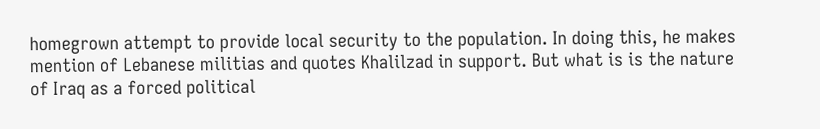homegrown attempt to provide local security to the population. In doing this, he makes mention of Lebanese militias and quotes Khalilzad in support. But what is is the nature of Iraq as a forced political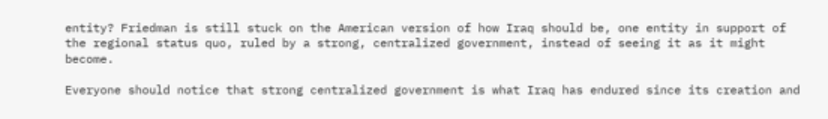entity? Friedman is still stuck on the American version of how Iraq should be, one entity in support of the regional status quo, ruled by a strong, centralized government, instead of seeing it as it might become.

Everyone should notice that strong centralized government is what Iraq has endured since its creation and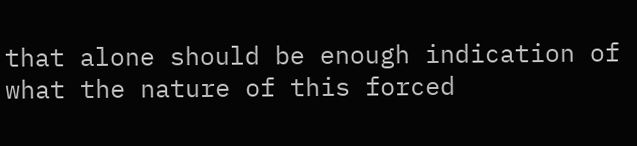that alone should be enough indication of what the nature of this forced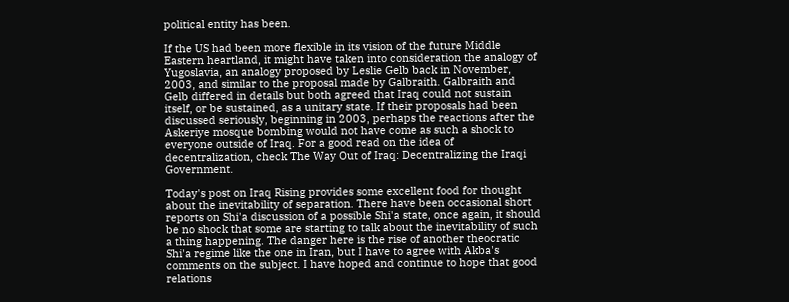political entity has been.

If the US had been more flexible in its vision of the future Middle Eastern heartland, it might have taken into consideration the analogy of Yugoslavia, an analogy proposed by Leslie Gelb back in November, 2003, and similar to the proposal made by Galbraith. Galbraith and Gelb differed in details but both agreed that Iraq could not sustain itself, or be sustained, as a unitary state. If their proposals had been discussed seriously, beginning in 2003, perhaps the reactions after the Askeriye mosque bombing would not have come as such a shock to everyone outside of Iraq. For a good read on the idea of decentralization, check The Way Out of Iraq: Decentralizing the Iraqi Government.

Today's post on Iraq Rising provides some excellent food for thought about the inevitability of separation. There have been occasional short reports on Shi'a discussion of a possible Shi'a state, once again, it should be no shock that some are starting to talk about the inevitability of such a thing happening. The danger here is the rise of another theocratic Shi'a regime like the one in Iran, but I have to agree with Akba's comments on the subject. I have hoped and continue to hope that good relations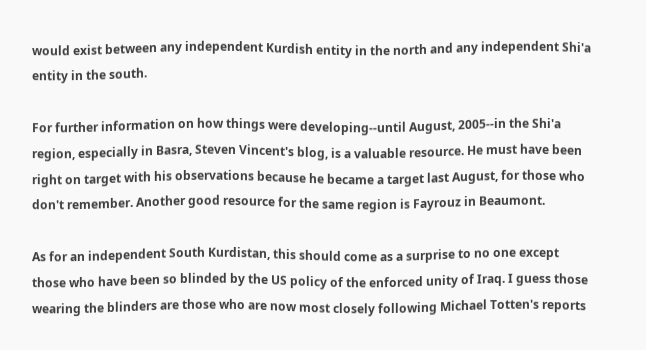would exist between any independent Kurdish entity in the north and any independent Shi'a entity in the south.

For further information on how things were developing--until August, 2005--in the Shi'a region, especially in Basra, Steven Vincent's blog, is a valuable resource. He must have been right on target with his observations because he became a target last August, for those who don't remember. Another good resource for the same region is Fayrouz in Beaumont.

As for an independent South Kurdistan, this should come as a surprise to no one except those who have been so blinded by the US policy of the enforced unity of Iraq. I guess those wearing the blinders are those who are now most closely following Michael Totten's reports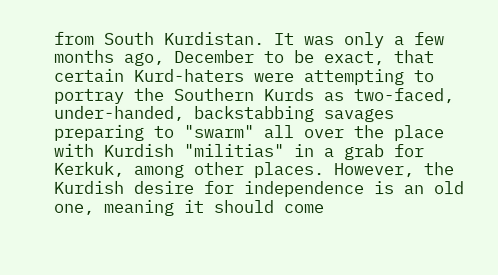from South Kurdistan. It was only a few months ago, December to be exact, that certain Kurd-haters were attempting to portray the Southern Kurds as two-faced, under-handed, backstabbing savages preparing to "swarm" all over the place with Kurdish "militias" in a grab for Kerkuk, among other places. However, the Kurdish desire for independence is an old one, meaning it should come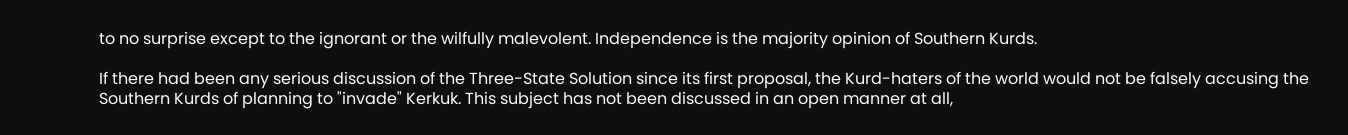to no surprise except to the ignorant or the wilfully malevolent. Independence is the majority opinion of Southern Kurds.

If there had been any serious discussion of the Three-State Solution since its first proposal, the Kurd-haters of the world would not be falsely accusing the Southern Kurds of planning to "invade" Kerkuk. This subject has not been discussed in an open manner at all,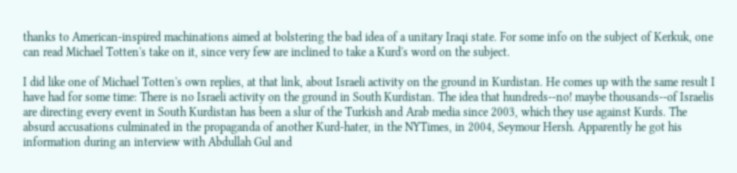thanks to American-inspired machinations aimed at bolstering the bad idea of a unitary Iraqi state. For some info on the subject of Kerkuk, one can read Michael Totten's take on it, since very few are inclined to take a Kurd's word on the subject.

I did like one of Michael Totten's own replies, at that link, about Israeli activity on the ground in Kurdistan. He comes up with the same result I have had for some time: There is no Israeli activity on the ground in South Kurdistan. The idea that hundreds--no! maybe thousands--of Israelis are directing every event in South Kurdistan has been a slur of the Turkish and Arab media since 2003, which they use against Kurds. The absurd accusations culminated in the propaganda of another Kurd-hater, in the NYTimes, in 2004, Seymour Hersh. Apparently he got his information during an interview with Abdullah Gul and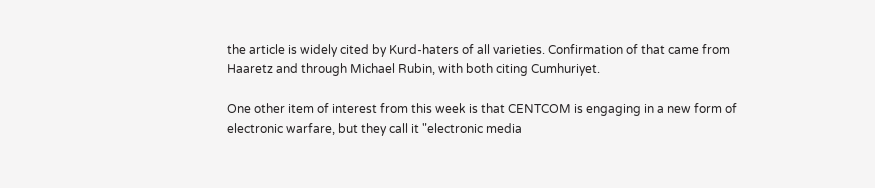the article is widely cited by Kurd-haters of all varieties. Confirmation of that came from Haaretz and through Michael Rubin, with both citing Cumhuriyet.

One other item of interest from this week is that CENTCOM is engaging in a new form of electronic warfare, but they call it "electronic media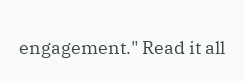engagement." Read it all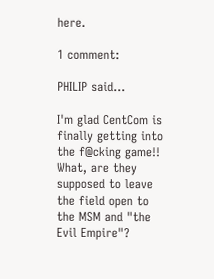here.

1 comment:

PHILIP said...

I'm glad CentCom is finally getting into the f@cking game!! What, are they supposed to leave the field open to the MSM and "the Evil Empire"?